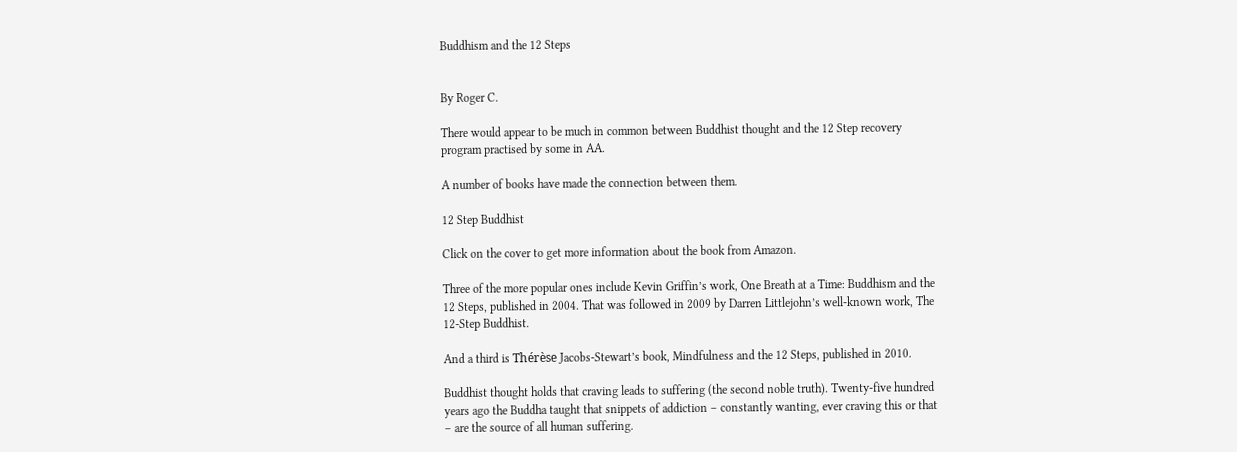Buddhism and the 12 Steps


By Roger C.

There would appear to be much in common between Buddhist thought and the 12 Step recovery program practised by some in AA.

A number of books have made the connection between them.

12 Step Buddhist

Click on the cover to get more information about the book from Amazon.

Three of the more popular ones include Kevin Griffin’s work, One Breath at a Time: Buddhism and the 12 Steps, published in 2004. That was followed in 2009 by Darren Littlejohn’s well-known work, The 12-Step Buddhist.

And a third is Thérèse Jacobs-Stewart’s book, Mindfulness and the 12 Steps, published in 2010.

Buddhist thought holds that craving leads to suffering (the second noble truth). Twenty-five hundred years ago the Buddha taught that snippets of addiction – constantly wanting, ever craving this or that – are the source of all human suffering.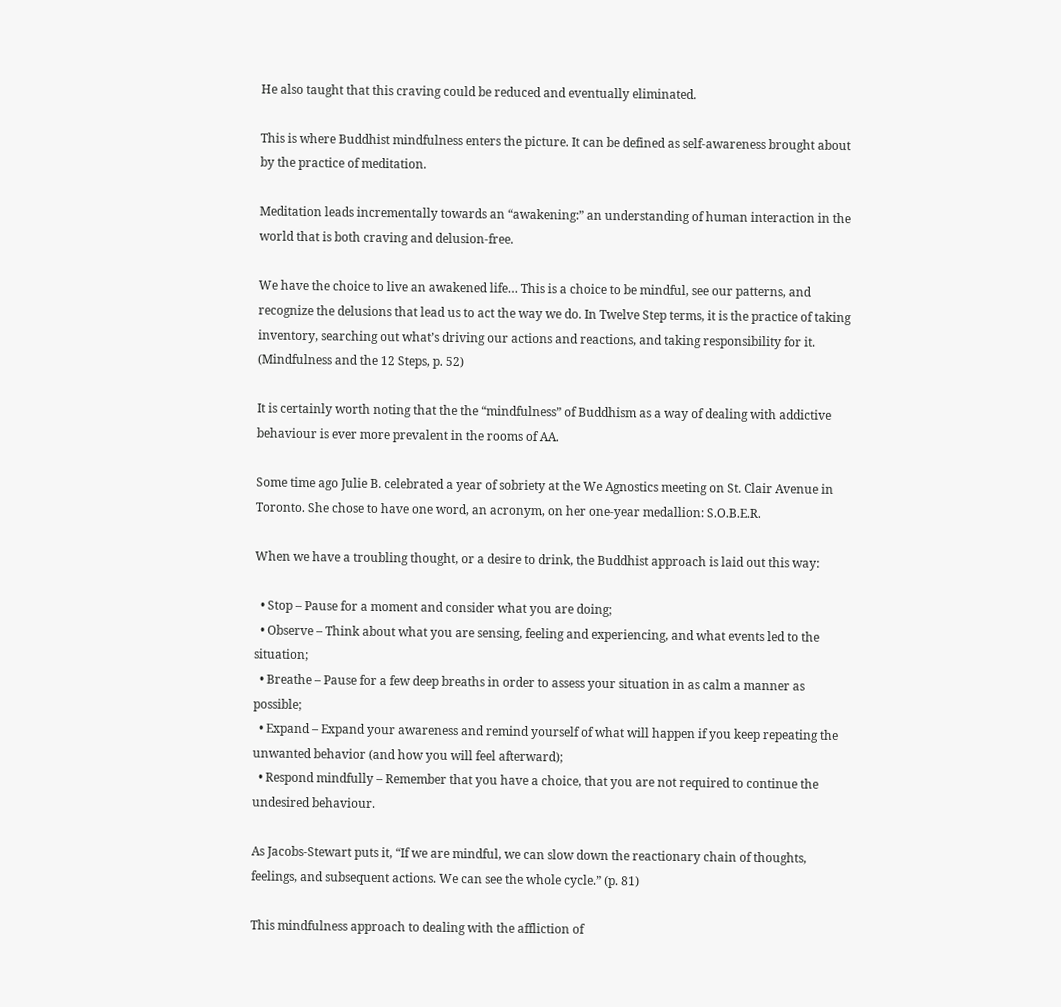He also taught that this craving could be reduced and eventually eliminated.

This is where Buddhist mindfulness enters the picture. It can be defined as self-awareness brought about by the practice of meditation.

Meditation leads incrementally towards an “awakening:” an understanding of human interaction in the world that is both craving and delusion-free.

We have the choice to live an awakened life… This is a choice to be mindful, see our patterns, and recognize the delusions that lead us to act the way we do. In Twelve Step terms, it is the practice of taking inventory, searching out what’s driving our actions and reactions, and taking responsibility for it. (Mindfulness and the 12 Steps, p. 52)

It is certainly worth noting that the the “mindfulness” of Buddhism as a way of dealing with addictive behaviour is ever more prevalent in the rooms of AA.

Some time ago Julie B. celebrated a year of sobriety at the We Agnostics meeting on St. Clair Avenue in Toronto. She chose to have one word, an acronym, on her one-year medallion: S.O.B.E.R.

When we have a troubling thought, or a desire to drink, the Buddhist approach is laid out this way:

  • Stop – Pause for a moment and consider what you are doing;
  • Observe – Think about what you are sensing, feeling and experiencing, and what events led to the situation;
  • Breathe – Pause for a few deep breaths in order to assess your situation in as calm a manner as possible;
  • Expand – Expand your awareness and remind yourself of what will happen if you keep repeating the unwanted behavior (and how you will feel afterward);
  • Respond mindfully – Remember that you have a choice, that you are not required to continue the undesired behaviour.

As Jacobs-Stewart puts it, “If we are mindful, we can slow down the reactionary chain of thoughts, feelings, and subsequent actions. We can see the whole cycle.” (p. 81)

This mindfulness approach to dealing with the affliction of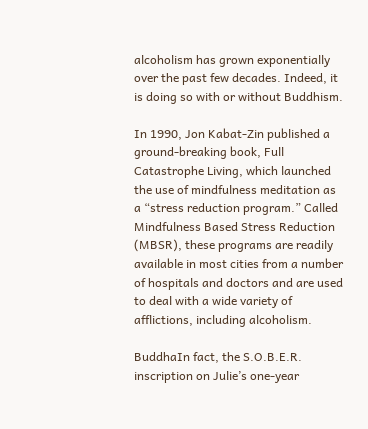alcoholism has grown exponentially over the past few decades. Indeed, it is doing so with or without Buddhism.

In 1990, Jon Kabat-Zin published a ground-breaking book, Full Catastrophe Living, which launched the use of mindfulness meditation as a “stress reduction program.” Called Mindfulness Based Stress Reduction (MBSR), these programs are readily available in most cities from a number of hospitals and doctors and are used to deal with a wide variety of afflictions, including alcoholism.

BuddhaIn fact, the S.O.B.E.R. inscription on Julie’s one-year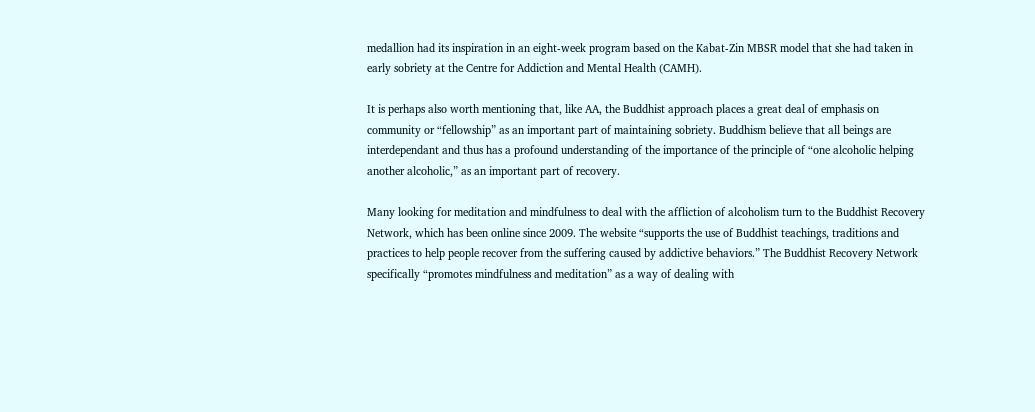medallion had its inspiration in an eight-week program based on the Kabat-Zin MBSR model that she had taken in early sobriety at the Centre for Addiction and Mental Health (CAMH).

It is perhaps also worth mentioning that, like AA, the Buddhist approach places a great deal of emphasis on community or “fellowship” as an important part of maintaining sobriety. Buddhism believe that all beings are interdependant and thus has a profound understanding of the importance of the principle of “one alcoholic helping another alcoholic,” as an important part of recovery.

Many looking for meditation and mindfulness to deal with the affliction of alcoholism turn to the Buddhist Recovery Network, which has been online since 2009. The website “supports the use of Buddhist teachings, traditions and practices to help people recover from the suffering caused by addictive behaviors.” The Buddhist Recovery Network specifically “promotes mindfulness and meditation” as a way of dealing with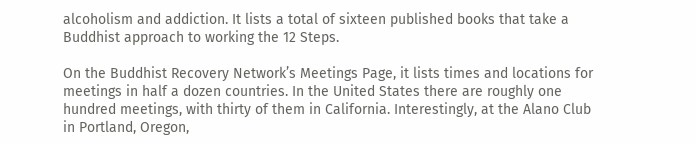alcoholism and addiction. It lists a total of sixteen published books that take a Buddhist approach to working the 12 Steps.

On the Buddhist Recovery Network’s Meetings Page, it lists times and locations for meetings in half a dozen countries. In the United States there are roughly one hundred meetings, with thirty of them in California. Interestingly, at the Alano Club in Portland, Oregon,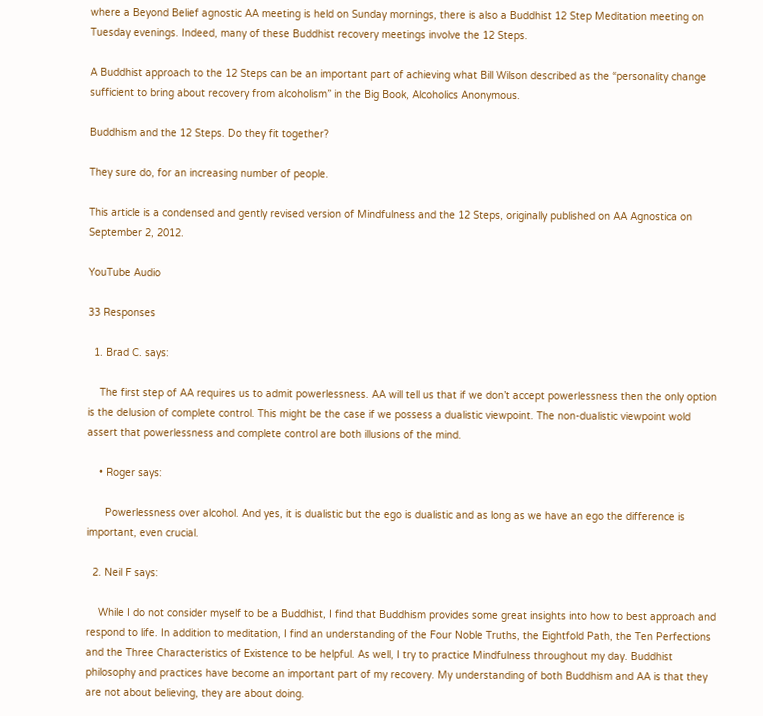where a Beyond Belief agnostic AA meeting is held on Sunday mornings, there is also a Buddhist 12 Step Meditation meeting on Tuesday evenings. Indeed, many of these Buddhist recovery meetings involve the 12 Steps.

A Buddhist approach to the 12 Steps can be an important part of achieving what Bill Wilson described as the “personality change sufficient to bring about recovery from alcoholism” in the Big Book, Alcoholics Anonymous.

Buddhism and the 12 Steps. Do they fit together?

They sure do, for an increasing number of people.

This article is a condensed and gently revised version of Mindfulness and the 12 Steps, originally published on AA Agnostica on September 2, 2012.

YouTube Audio

33 Responses

  1. Brad C. says:

    The first step of AA requires us to admit powerlessness. AA will tell us that if we don’t accept powerlessness then the only option is the delusion of complete control. This might be the case if we possess a dualistic viewpoint. The non-dualistic viewpoint wold assert that powerlessness and complete control are both illusions of the mind.

    • Roger says:

      Powerlessness over alcohol. And yes, it is dualistic but the ego is dualistic and as long as we have an ego the difference is important, even crucial.

  2. Neil F says:

    While I do not consider myself to be a Buddhist, I find that Buddhism provides some great insights into how to best approach and respond to life. In addition to meditation, I find an understanding of the Four Noble Truths, the Eightfold Path, the Ten Perfections and the Three Characteristics of Existence to be helpful. As well, I try to practice Mindfulness throughout my day. Buddhist philosophy and practices have become an important part of my recovery. My understanding of both Buddhism and AA is that they are not about believing, they are about doing.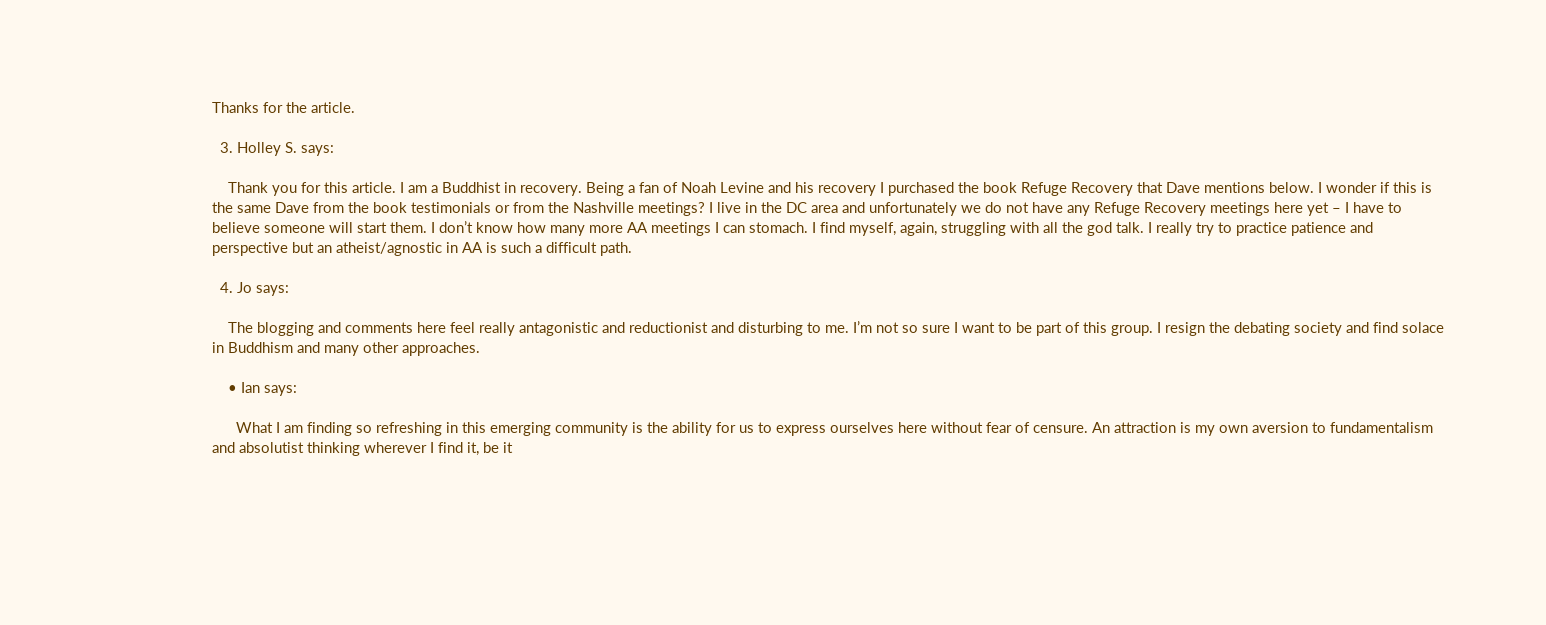Thanks for the article.

  3. Holley S. says:

    Thank you for this article. I am a Buddhist in recovery. Being a fan of Noah Levine and his recovery I purchased the book Refuge Recovery that Dave mentions below. I wonder if this is the same Dave from the book testimonials or from the Nashville meetings? I live in the DC area and unfortunately we do not have any Refuge Recovery meetings here yet – I have to believe someone will start them. I don’t know how many more AA meetings I can stomach. I find myself, again, struggling with all the god talk. I really try to practice patience and perspective but an atheist/agnostic in AA is such a difficult path.

  4. Jo says:

    The blogging and comments here feel really antagonistic and reductionist and disturbing to me. I’m not so sure I want to be part of this group. I resign the debating society and find solace in Buddhism and many other approaches.

    • Ian says:

      What I am finding so refreshing in this emerging community is the ability for us to express ourselves here without fear of censure. An attraction is my own aversion to fundamentalism and absolutist thinking wherever I find it, be it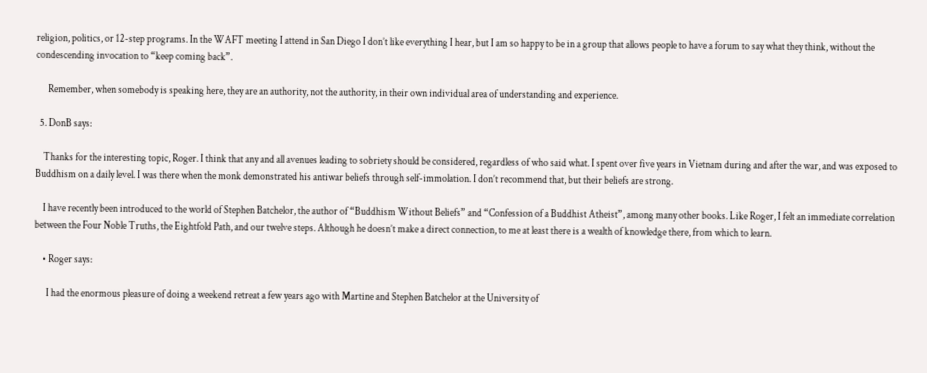religion, politics, or 12-step programs. In the WAFT meeting I attend in San Diego I don’t like everything I hear, but I am so happy to be in a group that allows people to have a forum to say what they think, without the condescending invocation to “keep coming back”.

      Remember, when somebody is speaking here, they are an authority, not the authority, in their own individual area of understanding and experience.

  5. DonB says:

    Thanks for the interesting topic, Roger. I think that any and all avenues leading to sobriety should be considered, regardless of who said what. I spent over five years in Vietnam during and after the war, and was exposed to Buddhism on a daily level. I was there when the monk demonstrated his antiwar beliefs through self-immolation. I don’t recommend that, but their beliefs are strong.

    I have recently been introduced to the world of Stephen Batchelor, the author of “Buddhism Without Beliefs” and “Confession of a Buddhist Atheist”, among many other books. Like Roger, I felt an immediate correlation between the Four Noble Truths, the Eightfold Path, and our twelve steps. Although he doesn’t make a direct connection, to me at least there is a wealth of knowledge there, from which to learn.

    • Roger says:

      I had the enormous pleasure of doing a weekend retreat a few years ago with Martine and Stephen Batchelor at the University of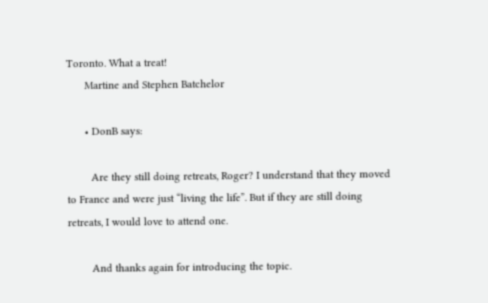Toronto. What a treat!
      Martine and Stephen Batchelor

      • DonB says:

        Are they still doing retreats, Roger? I understand that they moved to France and were just “living the life”. But if they are still doing retreats, I would love to attend one.

        And thanks again for introducing the topic.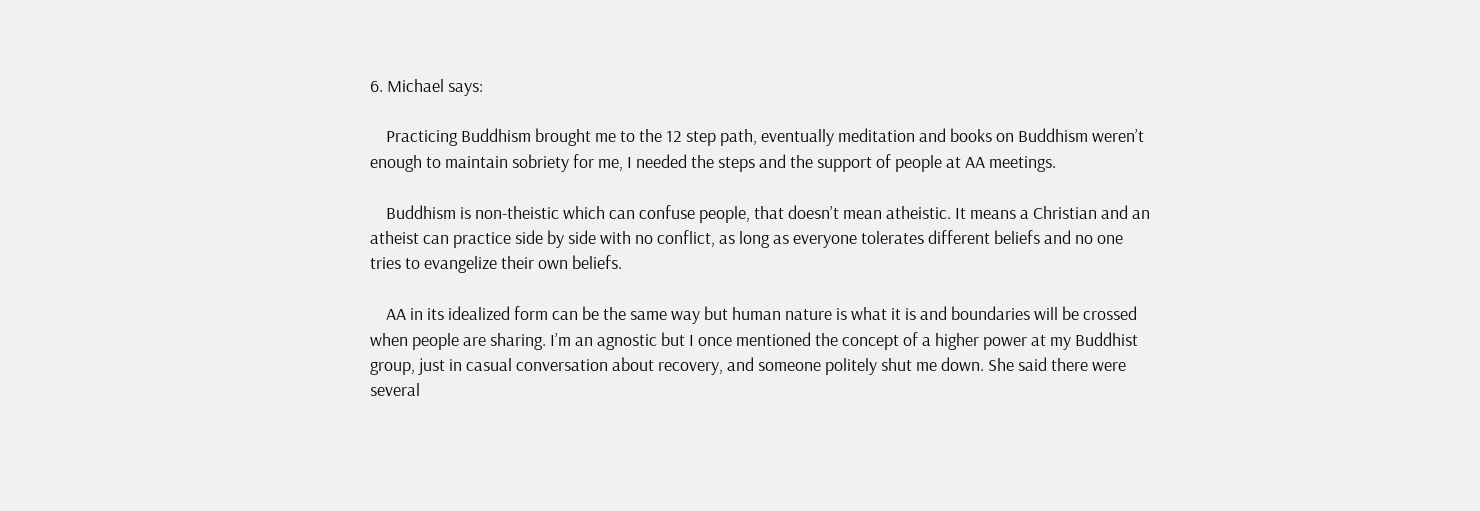6. Michael says:

    Practicing Buddhism brought me to the 12 step path, eventually meditation and books on Buddhism weren’t enough to maintain sobriety for me, I needed the steps and the support of people at AA meetings.

    Buddhism is non-theistic which can confuse people, that doesn’t mean atheistic. It means a Christian and an atheist can practice side by side with no conflict, as long as everyone tolerates different beliefs and no one tries to evangelize their own beliefs.

    AA in its idealized form can be the same way but human nature is what it is and boundaries will be crossed when people are sharing. I’m an agnostic but I once mentioned the concept of a higher power at my Buddhist group, just in casual conversation about recovery, and someone politely shut me down. She said there were several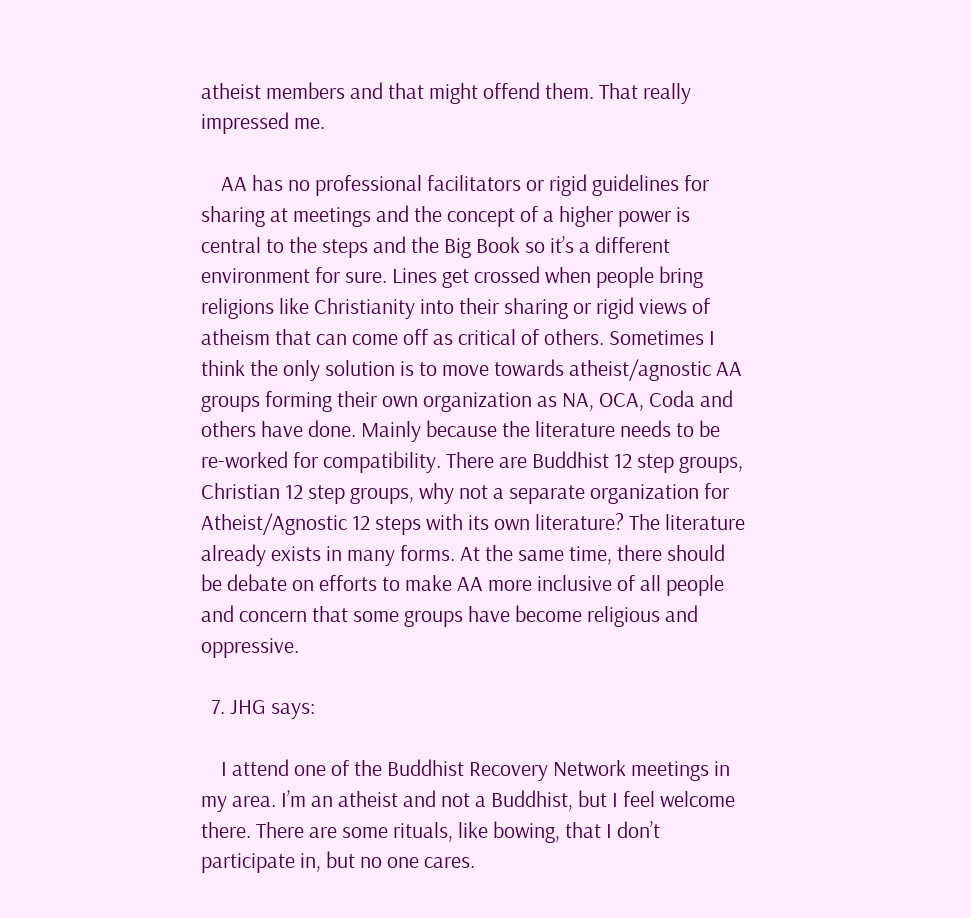atheist members and that might offend them. That really impressed me.

    AA has no professional facilitators or rigid guidelines for sharing at meetings and the concept of a higher power is central to the steps and the Big Book so it’s a different environment for sure. Lines get crossed when people bring religions like Christianity into their sharing or rigid views of atheism that can come off as critical of others. Sometimes I think the only solution is to move towards atheist/agnostic AA groups forming their own organization as NA, OCA, Coda and others have done. Mainly because the literature needs to be re-worked for compatibility. There are Buddhist 12 step groups, Christian 12 step groups, why not a separate organization for Atheist/Agnostic 12 steps with its own literature? The literature already exists in many forms. At the same time, there should be debate on efforts to make AA more inclusive of all people and concern that some groups have become religious and oppressive.

  7. JHG says:

    I attend one of the Buddhist Recovery Network meetings in my area. I’m an atheist and not a Buddhist, but I feel welcome there. There are some rituals, like bowing, that I don’t participate in, but no one cares.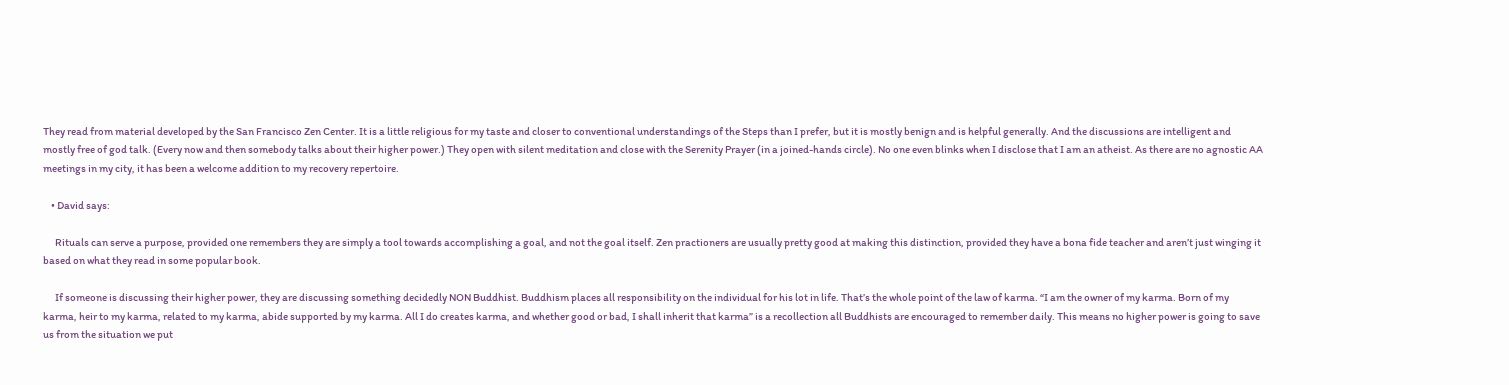They read from material developed by the San Francisco Zen Center. It is a little religious for my taste and closer to conventional understandings of the Steps than I prefer, but it is mostly benign and is helpful generally. And the discussions are intelligent and mostly free of god talk. (Every now and then somebody talks about their higher power.) They open with silent meditation and close with the Serenity Prayer (in a joined-hands circle). No one even blinks when I disclose that I am an atheist. As there are no agnostic AA meetings in my city, it has been a welcome addition to my recovery repertoire.

    • David says:

      Rituals can serve a purpose, provided one remembers they are simply a tool towards accomplishing a goal, and not the goal itself. Zen practioners are usually pretty good at making this distinction, provided they have a bona fide teacher and aren’t just winging it based on what they read in some popular book.

      If someone is discussing their higher power, they are discussing something decidedly NON Buddhist. Buddhism places all responsibility on the individual for his lot in life. That’s the whole point of the law of karma. “I am the owner of my karma. Born of my karma, heir to my karma, related to my karma, abide supported by my karma. All I do creates karma, and whether good or bad, I shall inherit that karma” is a recollection all Buddhists are encouraged to remember daily. This means no higher power is going to save us from the situation we put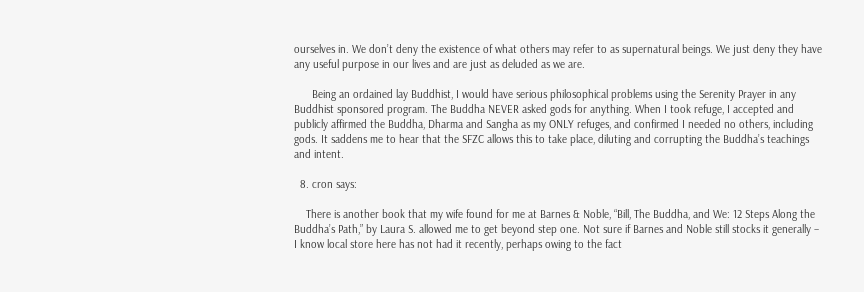ourselves in. We don’t deny the existence of what others may refer to as supernatural beings. We just deny they have any useful purpose in our lives and are just as deluded as we are.

      Being an ordained lay Buddhist, I would have serious philosophical problems using the Serenity Prayer in any Buddhist sponsored program. The Buddha NEVER asked gods for anything. When I took refuge, I accepted and publicly affirmed the Buddha, Dharma and Sangha as my ONLY refuges, and confirmed I needed no others, including gods. It saddens me to hear that the SFZC allows this to take place, diluting and corrupting the Buddha’s teachings and intent.

  8. cron says:

    There is another book that my wife found for me at Barnes & Noble, “Bill, The Buddha, and We: 12 Steps Along the Buddha’s Path,” by Laura S. allowed me to get beyond step one. Not sure if Barnes and Noble still stocks it generally – I know local store here has not had it recently, perhaps owing to the fact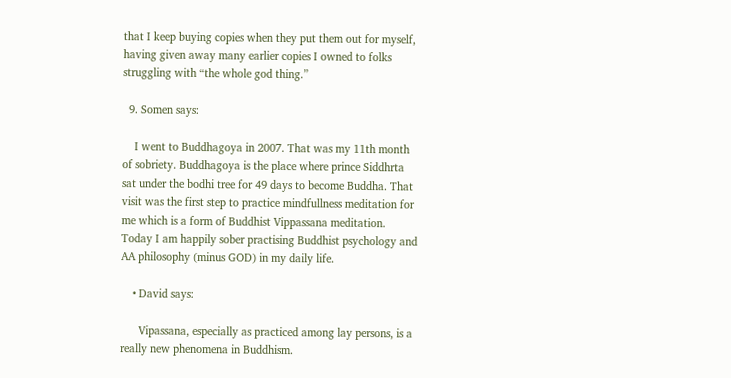that I keep buying copies when they put them out for myself, having given away many earlier copies I owned to folks struggling with “the whole god thing.”

  9. Somen says:

    I went to Buddhagoya in 2007. That was my 11th month of sobriety. Buddhagoya is the place where prince Siddhrta sat under the bodhi tree for 49 days to become Buddha. That visit was the first step to practice mindfullness meditation for me which is a form of Buddhist Vippassana meditation. Today I am happily sober practising Buddhist psychology and AA philosophy (minus GOD) in my daily life.

    • David says:

      Vipassana, especially as practiced among lay persons, is a really new phenomena in Buddhism.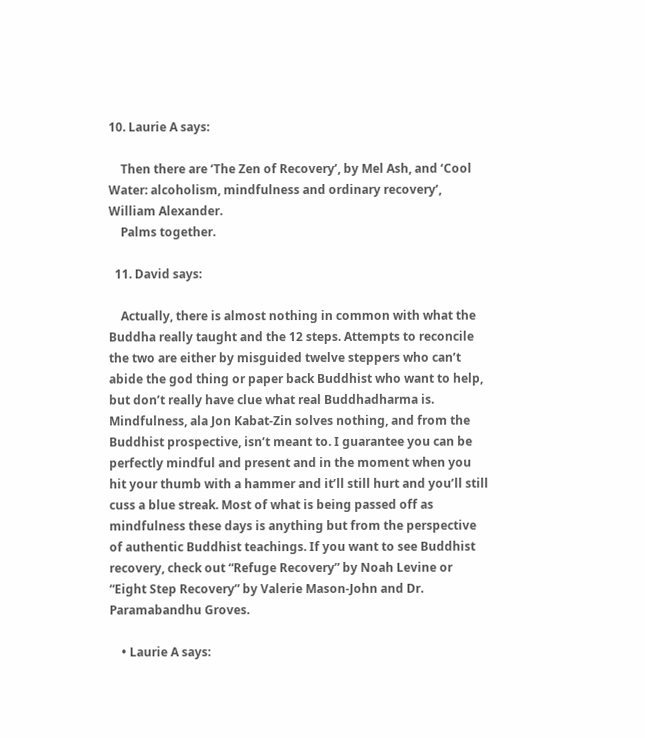10. Laurie A says:

    Then there are ‘The Zen of Recovery’, by Mel Ash, and ‘Cool Water: alcoholism, mindfulness and ordinary recovery’, William Alexander.
    Palms together.

  11. David says:

    Actually, there is almost nothing in common with what the Buddha really taught and the 12 steps. Attempts to reconcile the two are either by misguided twelve steppers who can’t abide the god thing or paper back Buddhist who want to help, but don’t really have clue what real Buddhadharma is. Mindfulness, ala Jon Kabat-Zin solves nothing, and from the Buddhist prospective, isn’t meant to. I guarantee you can be perfectly mindful and present and in the moment when you hit your thumb with a hammer and it’ll still hurt and you’ll still cuss a blue streak. Most of what is being passed off as mindfulness these days is anything but from the perspective of authentic Buddhist teachings. If you want to see Buddhist recovery, check out “Refuge Recovery” by Noah Levine or “Eight Step Recovery” by Valerie Mason-John and Dr. Paramabandhu Groves.

    • Laurie A says: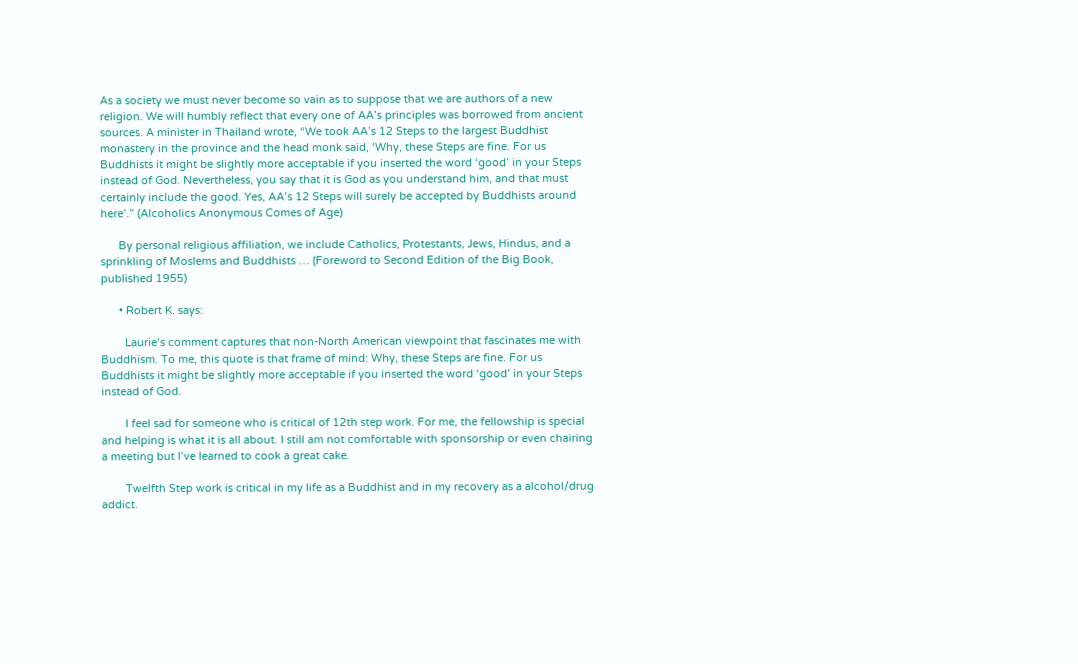As a society we must never become so vain as to suppose that we are authors of a new religion. We will humbly reflect that every one of AA’s principles was borrowed from ancient sources. A minister in Thailand wrote, “We took AA’s 12 Steps to the largest Buddhist monastery in the province and the head monk said, ‘Why, these Steps are fine. For us Buddhists it might be slightly more acceptable if you inserted the word ‘good’ in your Steps instead of God. Nevertheless, you say that it is God as you understand him, and that must certainly include the good. Yes, AA’s 12 Steps will surely be accepted by Buddhists around here’.” (Alcoholics Anonymous Comes of Age)

      By personal religious affiliation, we include Catholics, Protestants, Jews, Hindus, and a sprinkling of Moslems and Buddhists … (Foreword to Second Edition of the Big Book, published 1955)

      • Robert K. says:

        Laurie’s comment captures that non-North American viewpoint that fascinates me with Buddhism. To me, this quote is that frame of mind: Why, these Steps are fine. For us Buddhists it might be slightly more acceptable if you inserted the word ‘good’ in your Steps instead of God.

        I feel sad for someone who is critical of 12th step work. For me, the fellowship is special and helping is what it is all about. I still am not comfortable with sponsorship or even chairing a meeting but I’ve learned to cook a great cake.

        Twelfth Step work is critical in my life as a Buddhist and in my recovery as a alcohol/drug addict.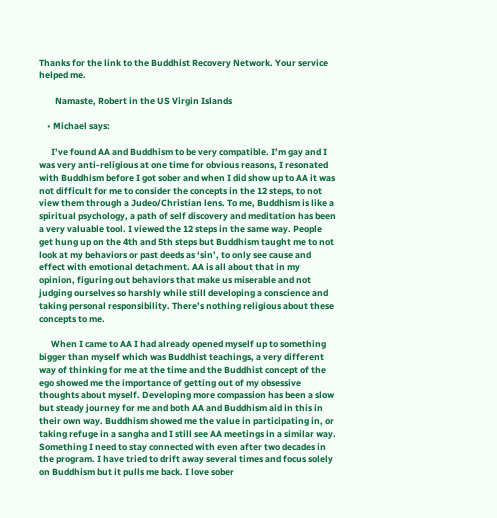Thanks for the link to the Buddhist Recovery Network. Your service helped me.

        Namaste, Robert in the US Virgin Islands

    • Michael says:

      I’ve found AA and Buddhism to be very compatible. I’m gay and I was very anti-religious at one time for obvious reasons, I resonated with Buddhism before I got sober and when I did show up to AA it was not difficult for me to consider the concepts in the 12 steps, to not view them through a Judeo/Christian lens. To me, Buddhism is like a spiritual psychology, a path of self discovery and meditation has been a very valuable tool. I viewed the 12 steps in the same way. People get hung up on the 4th and 5th steps but Buddhism taught me to not look at my behaviors or past deeds as ‘sin’, to only see cause and effect with emotional detachment. AA is all about that in my opinion, figuring out behaviors that make us miserable and not judging ourselves so harshly while still developing a conscience and taking personal responsibility. There’s nothing religious about these concepts to me.

      When I came to AA I had already opened myself up to something bigger than myself which was Buddhist teachings, a very different way of thinking for me at the time and the Buddhist concept of the ego showed me the importance of getting out of my obsessive thoughts about myself. Developing more compassion has been a slow but steady journey for me and both AA and Buddhism aid in this in their own way. Buddhism showed me the value in participating in, or taking refuge in a sangha and I still see AA meetings in a similar way. Something I need to stay connected with even after two decades in the program. I have tried to drift away several times and focus solely on Buddhism but it pulls me back. I love sober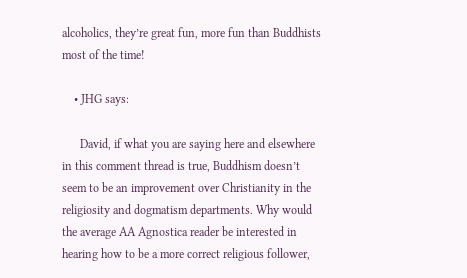alcoholics, they’re great fun, more fun than Buddhists most of the time!

    • JHG says:

      David, if what you are saying here and elsewhere in this comment thread is true, Buddhism doesn’t seem to be an improvement over Christianity in the religiosity and dogmatism departments. Why would the average AA Agnostica reader be interested in hearing how to be a more correct religious follower,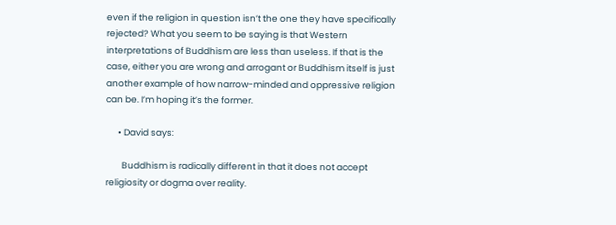even if the religion in question isn’t the one they have specifically rejected? What you seem to be saying is that Western interpretations of Buddhism are less than useless. If that is the case, either you are wrong and arrogant or Buddhism itself is just another example of how narrow-minded and oppressive religion can be. I’m hoping it’s the former.

      • David says:

        Buddhism is radically different in that it does not accept religiosity or dogma over reality.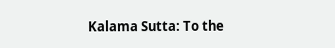Kalama Sutta: To the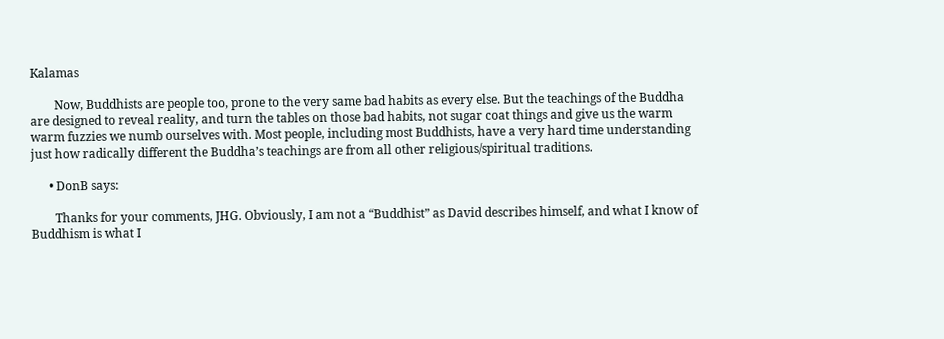Kalamas

        Now, Buddhists are people too, prone to the very same bad habits as every else. But the teachings of the Buddha are designed to reveal reality, and turn the tables on those bad habits, not sugar coat things and give us the warm warm fuzzies we numb ourselves with. Most people, including most Buddhists, have a very hard time understanding just how radically different the Buddha’s teachings are from all other religious/spiritual traditions.

      • DonB says:

        Thanks for your comments, JHG. Obviously, I am not a “Buddhist” as David describes himself, and what I know of Buddhism is what I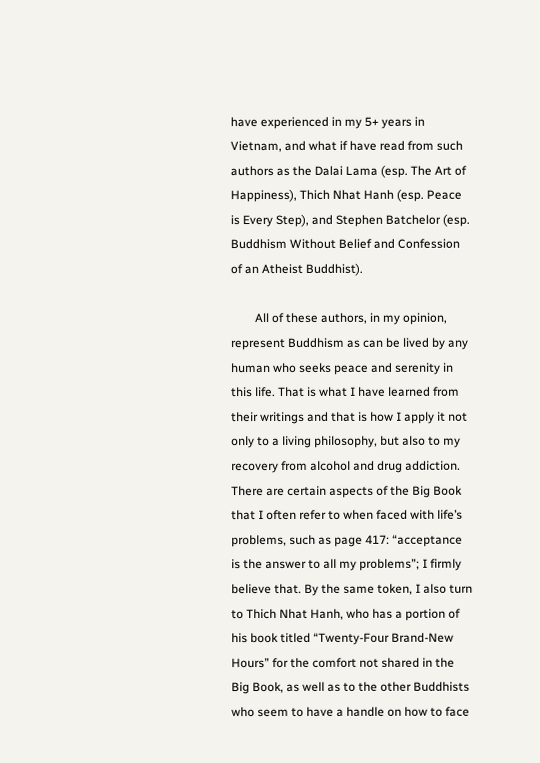have experienced in my 5+ years in Vietnam, and what if have read from such authors as the Dalai Lama (esp. The Art of Happiness), Thich Nhat Hanh (esp. Peace is Every Step), and Stephen Batchelor (esp. Buddhism Without Belief and Confession of an Atheist Buddhist).

        All of these authors, in my opinion, represent Buddhism as can be lived by any human who seeks peace and serenity in this life. That is what I have learned from their writings and that is how I apply it not only to a living philosophy, but also to my recovery from alcohol and drug addiction. There are certain aspects of the Big Book that I often refer to when faced with life’s problems, such as page 417: “acceptance is the answer to all my problems”; I firmly believe that. By the same token, I also turn to Thich Nhat Hanh, who has a portion of his book titled “Twenty-Four Brand-New Hours” for the comfort not shared in the Big Book, as well as to the other Buddhists who seem to have a handle on how to face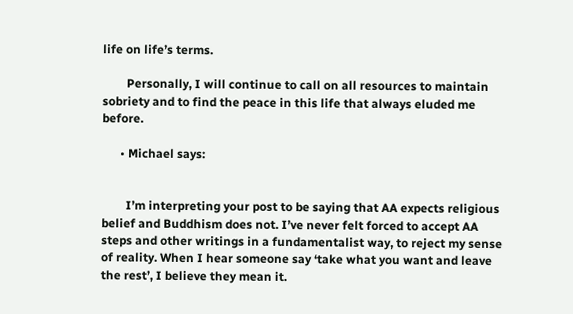life on life’s terms.

        Personally, I will continue to call on all resources to maintain sobriety and to find the peace in this life that always eluded me before.

      • Michael says:


        I’m interpreting your post to be saying that AA expects religious belief and Buddhism does not. I’ve never felt forced to accept AA steps and other writings in a fundamentalist way, to reject my sense of reality. When I hear someone say ‘take what you want and leave the rest’, I believe they mean it.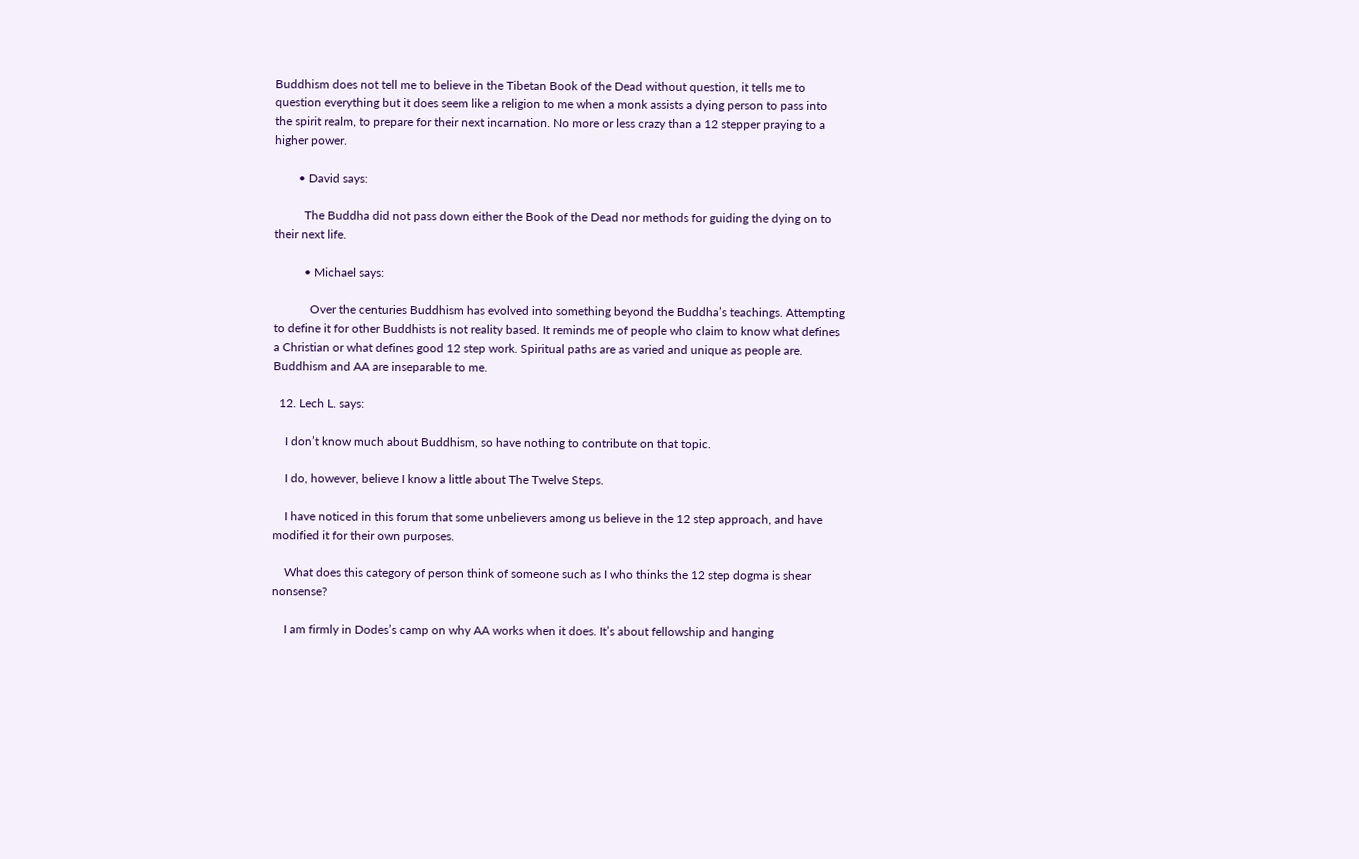Buddhism does not tell me to believe in the Tibetan Book of the Dead without question, it tells me to question everything but it does seem like a religion to me when a monk assists a dying person to pass into the spirit realm, to prepare for their next incarnation. No more or less crazy than a 12 stepper praying to a higher power.

        • David says:

          The Buddha did not pass down either the Book of the Dead nor methods for guiding the dying on to their next life.

          • Michael says:

            Over the centuries Buddhism has evolved into something beyond the Buddha’s teachings. Attempting to define it for other Buddhists is not reality based. It reminds me of people who claim to know what defines a Christian or what defines good 12 step work. Spiritual paths are as varied and unique as people are. Buddhism and AA are inseparable to me.

  12. Lech L. says:

    I don’t know much about Buddhism, so have nothing to contribute on that topic.

    I do, however, believe I know a little about The Twelve Steps.

    I have noticed in this forum that some unbelievers among us believe in the 12 step approach, and have modified it for their own purposes.

    What does this category of person think of someone such as I who thinks the 12 step dogma is shear nonsense?

    I am firmly in Dodes’s camp on why AA works when it does. It’s about fellowship and hanging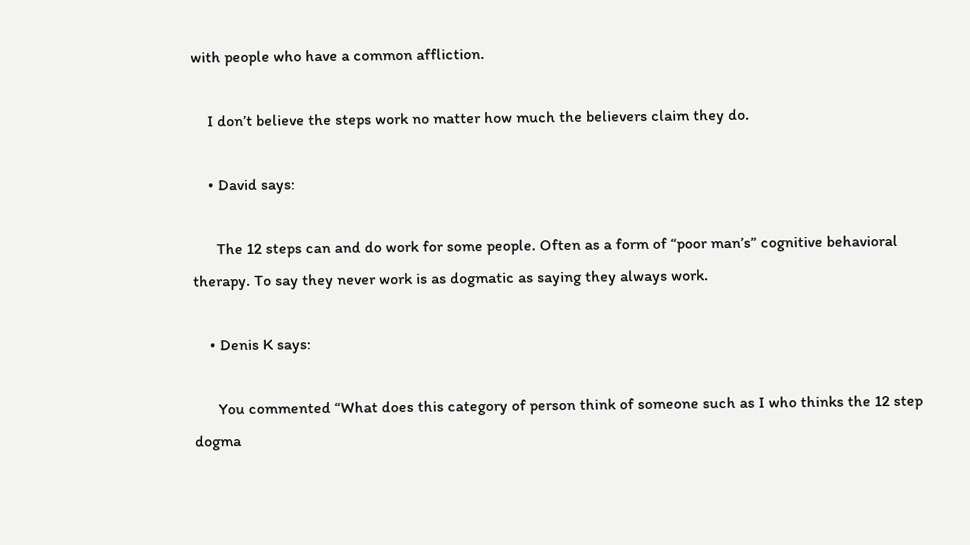with people who have a common affliction.

    I don’t believe the steps work no matter how much the believers claim they do.

    • David says:

      The 12 steps can and do work for some people. Often as a form of “poor man’s” cognitive behavioral therapy. To say they never work is as dogmatic as saying they always work.

    • Denis K says:

      You commented “What does this category of person think of someone such as I who thinks the 12 step dogma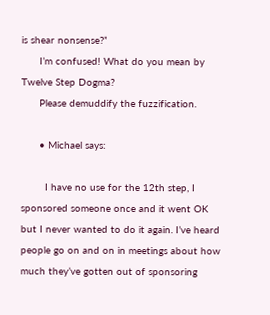is shear nonsense?”
      I’m confused! What do you mean by Twelve Step Dogma?
      Please demuddify the fuzzification.

      • Michael says:

        I have no use for the 12th step, I sponsored someone once and it went OK but I never wanted to do it again. I’ve heard people go on and on in meetings about how much they’ve gotten out of sponsoring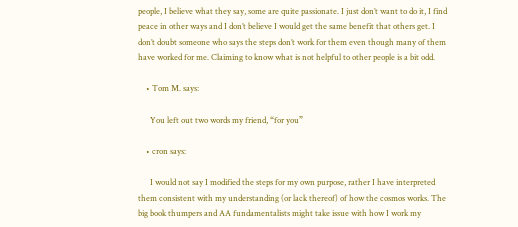people, I believe what they say, some are quite passionate. I just don’t want to do it, I find peace in other ways and I don’t believe I would get the same benefit that others get. I don’t doubt someone who says the steps don’t work for them even though many of them have worked for me. Claiming to know what is not helpful to other people is a bit odd.

    • Tom M. says:

      You left out two words my friend, “for you”

    • cron says:

      I would not say I modified the steps for my own purpose, rather I have interpreted them consistent with my understanding (or lack thereof) of how the cosmos works. The big book thumpers and AA fundamentalists might take issue with how I work my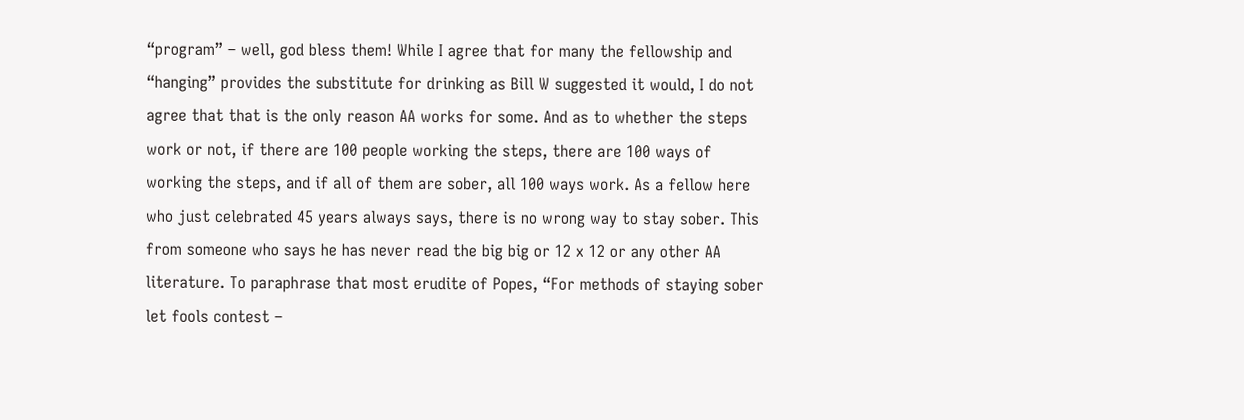“program” – well, god bless them! While I agree that for many the fellowship and “hanging” provides the substitute for drinking as Bill W suggested it would, I do not agree that that is the only reason AA works for some. And as to whether the steps work or not, if there are 100 people working the steps, there are 100 ways of working the steps, and if all of them are sober, all 100 ways work. As a fellow here who just celebrated 45 years always says, there is no wrong way to stay sober. This from someone who says he has never read the big big or 12 x 12 or any other AA literature. To paraphrase that most erudite of Popes, “For methods of staying sober let fools contest –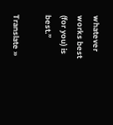whatever works best (for you) is best.”

Translate »